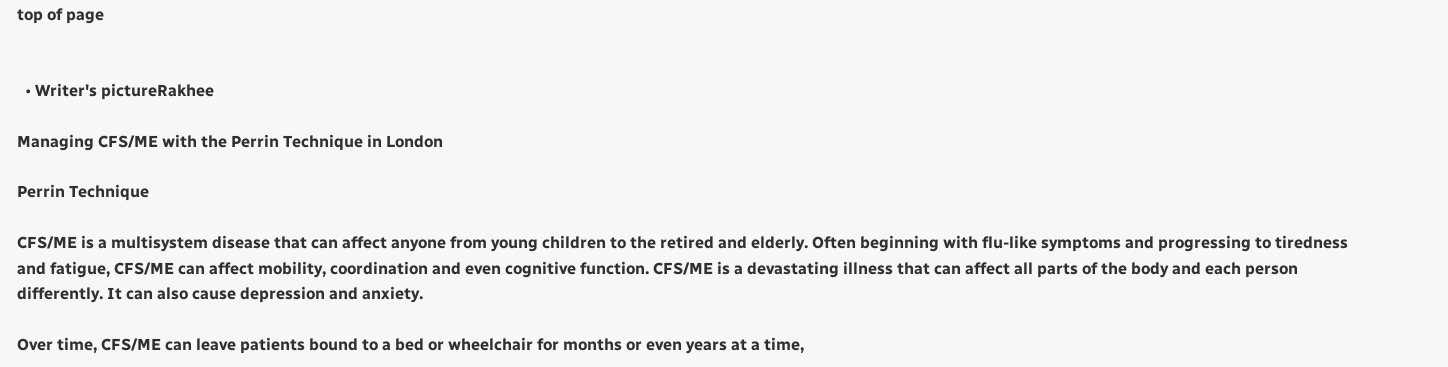top of page


  • Writer's pictureRakhee

Managing CFS/ME with the Perrin Technique in London

Perrin Technique

CFS/ME is a multisystem disease that can affect anyone from young children to the retired and elderly. Often beginning with flu-like symptoms and progressing to tiredness and fatigue, CFS/ME can affect mobility, coordination and even cognitive function. CFS/ME is a devastating illness that can affect all parts of the body and each person differently. It can also cause depression and anxiety.

Over time, CFS/ME can leave patients bound to a bed or wheelchair for months or even years at a time,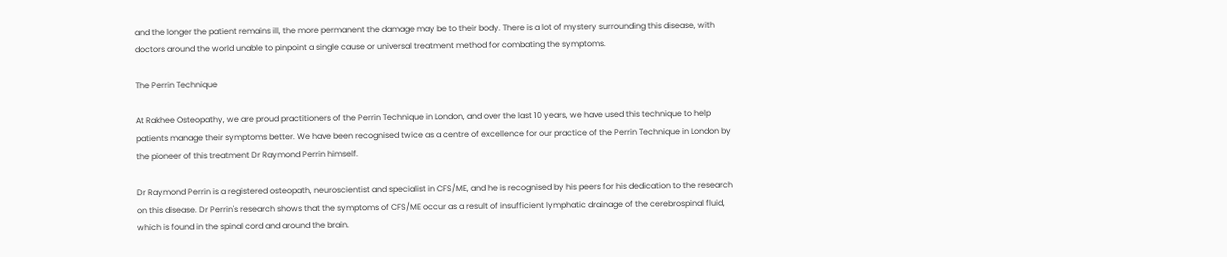and the longer the patient remains ill, the more permanent the damage may be to their body. There is a lot of mystery surrounding this disease, with doctors around the world unable to pinpoint a single cause or universal treatment method for combating the symptoms.

The Perrin Technique

At Rakhee Osteopathy, we are proud practitioners of the Perrin Technique in London, and over the last 10 years, we have used this technique to help patients manage their symptoms better. We have been recognised twice as a centre of excellence for our practice of the Perrin Technique in London by the pioneer of this treatment Dr Raymond Perrin himself.

Dr Raymond Perrin is a registered osteopath, neuroscientist and specialist in CFS/ME, and he is recognised by his peers for his dedication to the research on this disease. Dr Perrin's research shows that the symptoms of CFS/ME occur as a result of insufficient lymphatic drainage of the cerebrospinal fluid, which is found in the spinal cord and around the brain.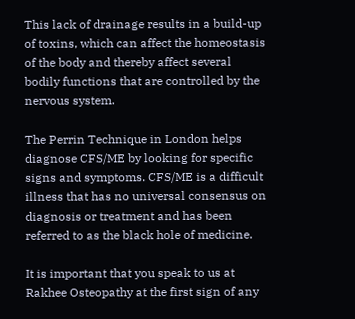This lack of drainage results in a build-up of toxins, which can affect the homeostasis of the body and thereby affect several bodily functions that are controlled by the nervous system.

The Perrin Technique in London helps diagnose CFS/ME by looking for specific signs and symptoms. CFS/ME is a difficult illness that has no universal consensus on diagnosis or treatment and has been referred to as the black hole of medicine.

It is important that you speak to us at Rakhee Osteopathy at the first sign of any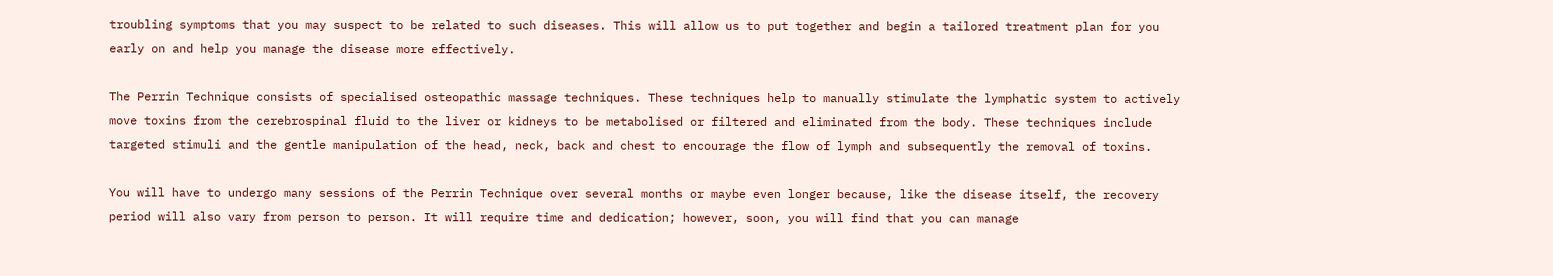troubling symptoms that you may suspect to be related to such diseases. This will allow us to put together and begin a tailored treatment plan for you early on and help you manage the disease more effectively.

The Perrin Technique consists of specialised osteopathic massage techniques. These techniques help to manually stimulate the lymphatic system to actively move toxins from the cerebrospinal fluid to the liver or kidneys to be metabolised or filtered and eliminated from the body. These techniques include targeted stimuli and the gentle manipulation of the head, neck, back and chest to encourage the flow of lymph and subsequently the removal of toxins.

You will have to undergo many sessions of the Perrin Technique over several months or maybe even longer because, like the disease itself, the recovery period will also vary from person to person. It will require time and dedication; however, soon, you will find that you can manage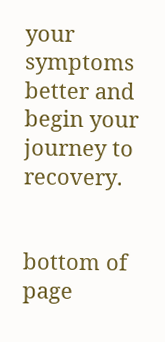your symptoms better and begin your journey to recovery.


bottom of page